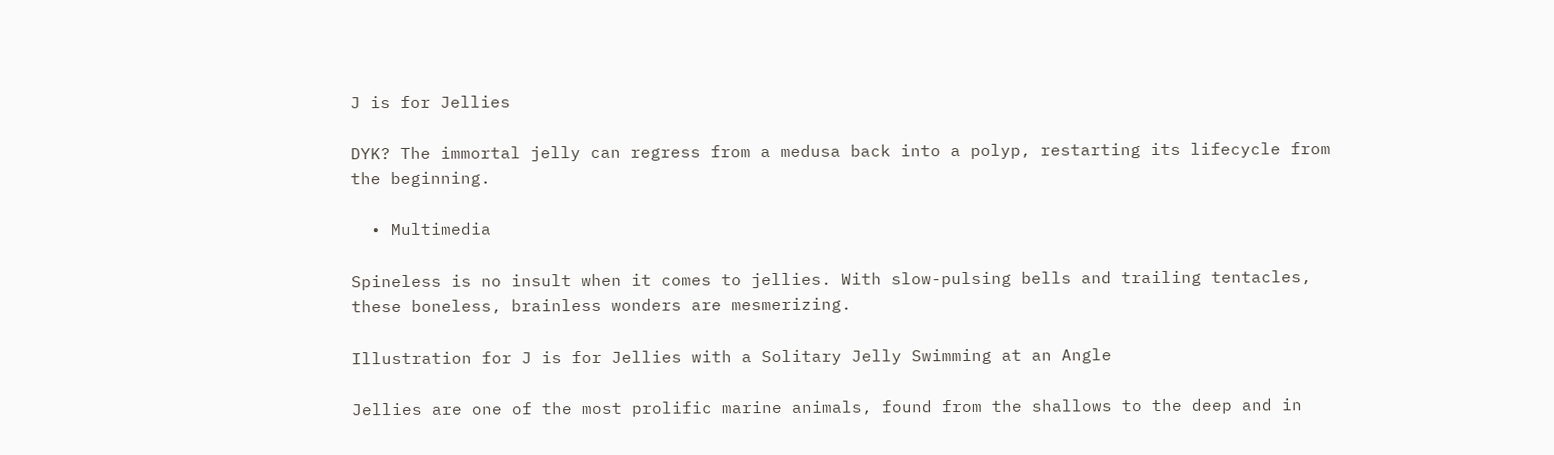J is for Jellies

DYK? The immortal jelly can regress from a medusa back into a polyp, restarting its lifecycle from the beginning.

  • Multimedia

Spineless is no insult when it comes to jellies. With slow-pulsing bells and trailing tentacles, these boneless, brainless wonders are mesmerizing.

Illustration for J is for Jellies with a Solitary Jelly Swimming at an Angle

Jellies are one of the most prolific marine animals, found from the shallows to the deep and in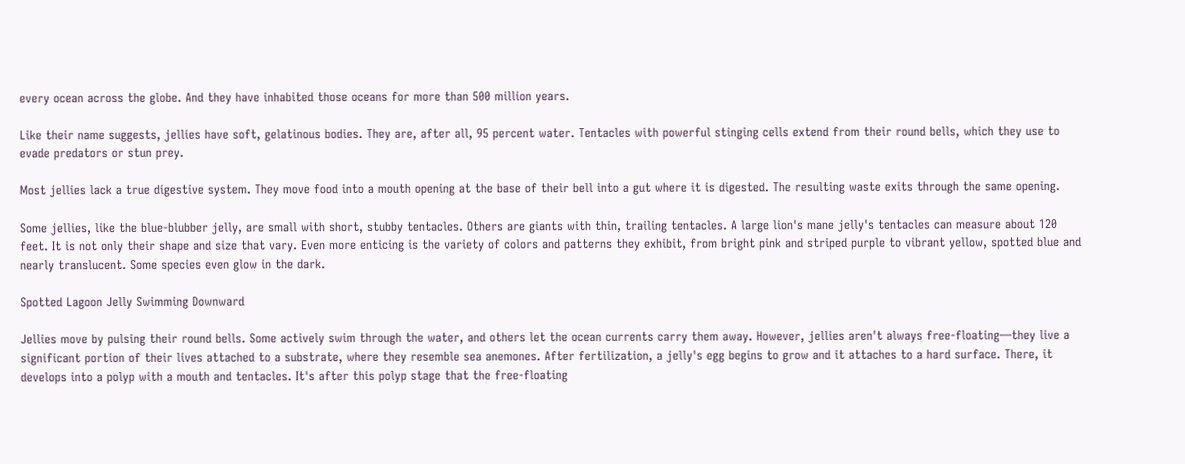every ocean across the globe. And they have inhabited those oceans for more than 500 million years.

Like their name suggests, jellies have soft, gelatinous bodies. They are, after all, 95 percent water. Tentacles with powerful stinging cells extend from their round bells, which they use to evade predators or stun prey.

Most jellies lack a true digestive system. They move food into a mouth opening at the base of their bell into a gut where it is digested. The resulting waste exits through the same opening.

Some jellies, like the blue-blubber jelly, are small with short, stubby tentacles. Others are giants with thin, trailing tentacles. A large lion's mane jelly's tentacles can measure about 120 feet. It is not only their shape and size that vary. Even more enticing is the variety of colors and patterns they exhibit, from bright pink and striped purple to vibrant yellow, spotted blue and nearly translucent. Some species even glow in the dark.

Spotted Lagoon Jelly Swimming Downward

Jellies move by pulsing their round bells. Some actively swim through the water, and others let the ocean currents carry them away. However, jellies aren't always free-floating—they live a significant portion of their lives attached to a substrate, where they resemble sea anemones. After fertilization, a jelly's egg begins to grow and it attaches to a hard surface. There, it develops into a polyp with a mouth and tentacles. It's after this polyp stage that the free-floating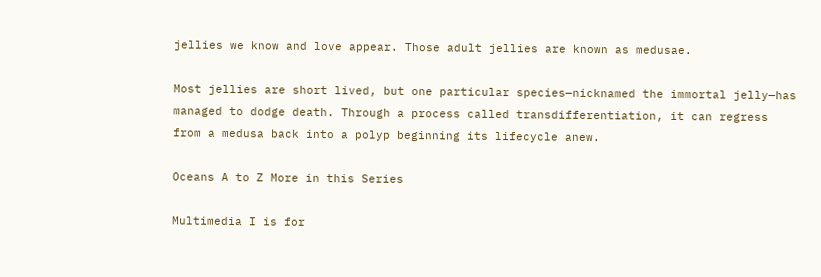jellies we know and love appear. Those adult jellies are known as medusae.

Most jellies are short lived, but one particular species—nicknamed the immortal jelly—has managed to dodge death. Through a process called transdifferentiation, it can regress from a medusa back into a polyp beginning its lifecycle anew.

Oceans A to Z More in this Series

Multimedia I is for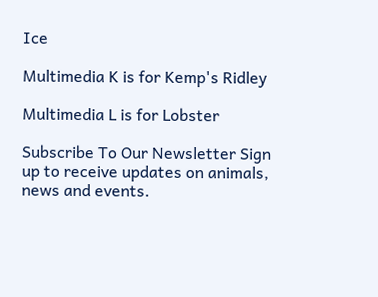Ice

Multimedia K is for Kemp's Ridley

Multimedia L is for Lobster

Subscribe To Our Newsletter Sign up to receive updates on animals, news and events.